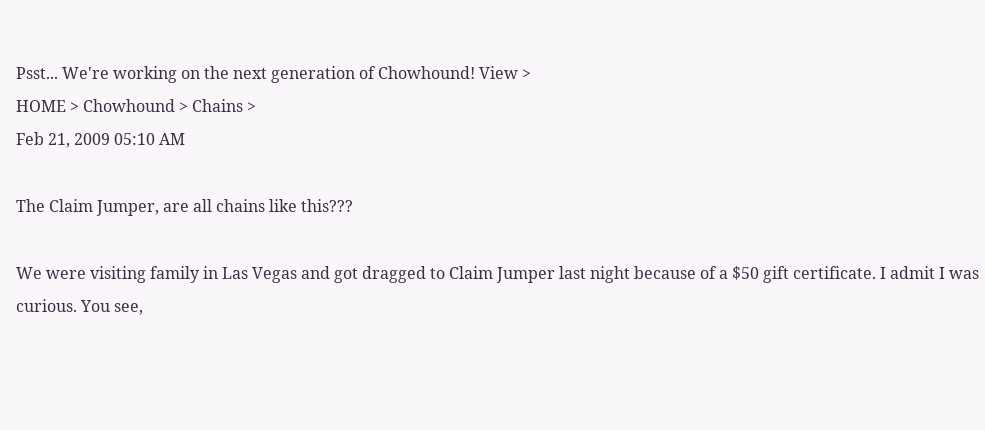Psst... We're working on the next generation of Chowhound! View >
HOME > Chowhound > Chains >
Feb 21, 2009 05:10 AM

The Claim Jumper, are all chains like this???

We were visiting family in Las Vegas and got dragged to Claim Jumper last night because of a $50 gift certificate. I admit I was curious. You see,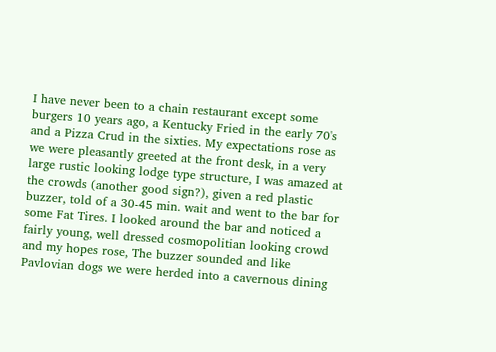I have never been to a chain restaurant except some burgers 10 years ago, a Kentucky Fried in the early 70's and a Pizza Crud in the sixties. My expectations rose as we were pleasantly greeted at the front desk, in a very large rustic looking lodge type structure, I was amazed at the crowds (another good sign?), given a red plastic buzzer, told of a 30-45 min. wait and went to the bar for some Fat Tires. I looked around the bar and noticed a fairly young, well dressed cosmopolitian looking crowd and my hopes rose, The buzzer sounded and like Pavlovian dogs we were herded into a cavernous dining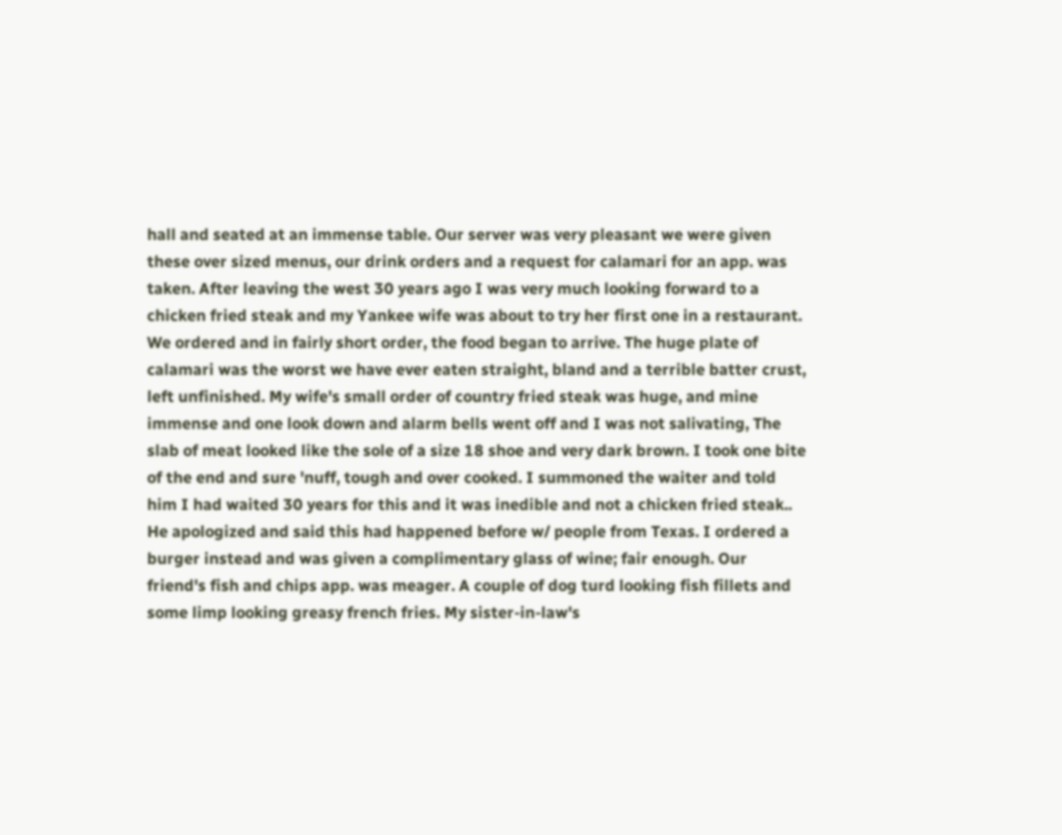hall and seated at an immense table. Our server was very pleasant we were given these over sized menus, our drink orders and a request for calamari for an app. was taken. After leaving the west 30 years ago I was very much looking forward to a chicken fried steak and my Yankee wife was about to try her first one in a restaurant. We ordered and in fairly short order, the food began to arrive. The huge plate of calamari was the worst we have ever eaten straight, bland and a terrible batter crust, left unfinished. My wife's small order of country fried steak was huge, and mine immense and one look down and alarm bells went off and I was not salivating, The slab of meat looked like the sole of a size 18 shoe and very dark brown. I took one bite of the end and sure 'nuff, tough and over cooked. I summoned the waiter and told him I had waited 30 years for this and it was inedible and not a chicken fried steak.. He apologized and said this had happened before w/ people from Texas. I ordered a burger instead and was given a complimentary glass of wine; fair enough. Our friend's fish and chips app. was meager. A couple of dog turd looking fish fillets and some limp looking greasy french fries. My sister-in-law's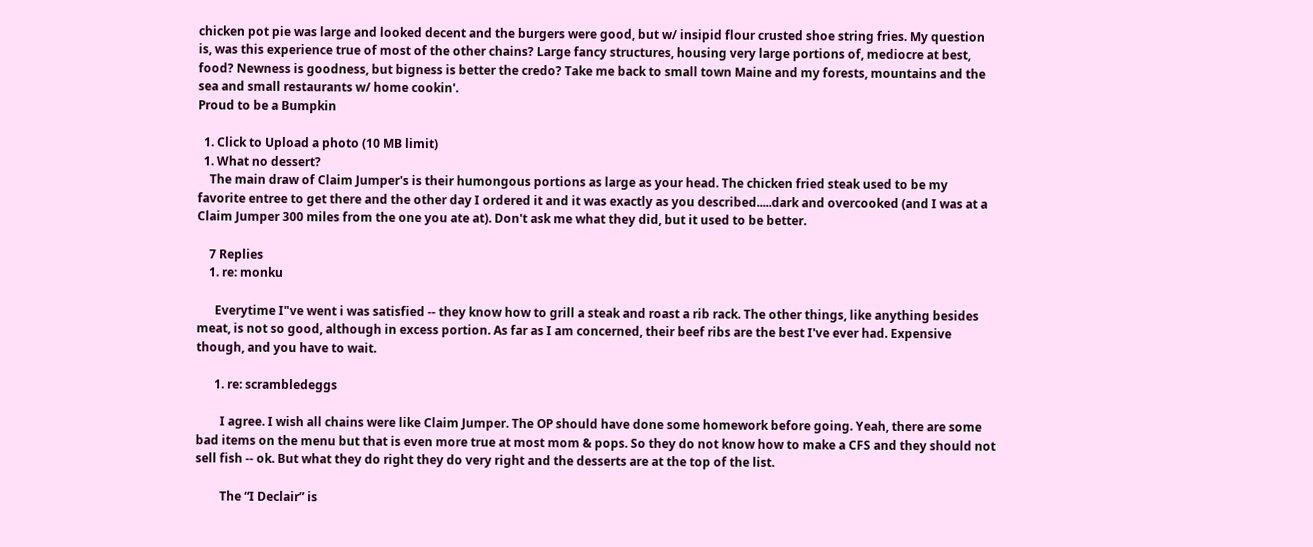chicken pot pie was large and looked decent and the burgers were good, but w/ insipid flour crusted shoe string fries. My question is, was this experience true of most of the other chains? Large fancy structures, housing very large portions of, mediocre at best, food? Newness is goodness, but bigness is better the credo? Take me back to small town Maine and my forests, mountains and the sea and small restaurants w/ home cookin'.
Proud to be a Bumpkin

  1. Click to Upload a photo (10 MB limit)
  1. What no dessert?
    The main draw of Claim Jumper's is their humongous portions as large as your head. The chicken fried steak used to be my favorite entree to get there and the other day I ordered it and it was exactly as you described.....dark and overcooked (and I was at a Claim Jumper 300 miles from the one you ate at). Don't ask me what they did, but it used to be better.

    7 Replies
    1. re: monku

      Everytime I"ve went i was satisfied -- they know how to grill a steak and roast a rib rack. The other things, like anything besides meat, is not so good, although in excess portion. As far as I am concerned, their beef ribs are the best I've ever had. Expensive though, and you have to wait.

      1. re: scrambledeggs

        I agree. I wish all chains were like Claim Jumper. The OP should have done some homework before going. Yeah, there are some bad items on the menu but that is even more true at most mom & pops. So they do not know how to make a CFS and they should not sell fish -- ok. But what they do right they do very right and the desserts are at the top of the list.

        The “I Declair” is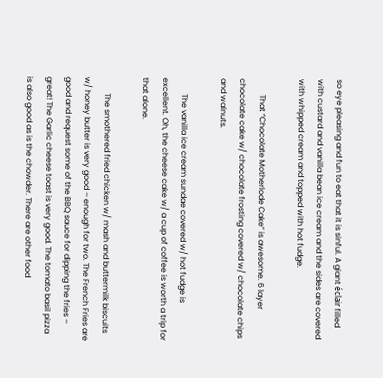so eye pleasing and fun to eat that it is sinful. A giant éclair filled with custard and vanilla bean ice cream and the sides are covered with whipped cream and topped with hot fudge.

        That “Chocolate Motherlode Cake” is awesome. 6 layer chocolate cake w/ chocolate frosting covered w/ chocolate chips and walnuts.

        The vanilla ice cream sundae covered w/ hot fudge is excellent. Oh, the cheese cake w/ a cup of coffee is worth a trip for that alone.

        The smothered fried chicken w/ mash and buttermilk biscuits w/ honey butter is very good – enough for two. The French Fries are good and request some of the BBQ sauce for dipping the fries – great! The Garlic cheese toast is very good. The tomato basil pizza is also good as is the chowder. There are other food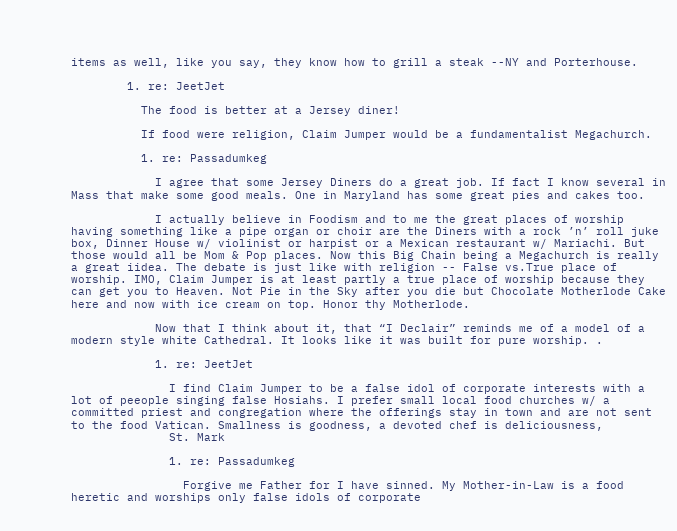items as well, like you say, they know how to grill a steak --NY and Porterhouse.

        1. re: JeetJet

          The food is better at a Jersey diner!

          If food were religion, Claim Jumper would be a fundamentalist Megachurch.

          1. re: Passadumkeg

            I agree that some Jersey Diners do a great job. If fact I know several in Mass that make some good meals. One in Maryland has some great pies and cakes too.

            I actually believe in Foodism and to me the great places of worship having something like a pipe organ or choir are the Diners with a rock ’n’ roll juke box, Dinner House w/ violinist or harpist or a Mexican restaurant w/ Mariachi. But those would all be Mom & Pop places. Now this Big Chain being a Megachurch is really a great iidea. The debate is just like with religion -- False vs.True place of worship. IMO, Claim Jumper is at least partly a true place of worship because they can get you to Heaven. Not Pie in the Sky after you die but Chocolate Motherlode Cake here and now with ice cream on top. Honor thy Motherlode.

            Now that I think about it, that “I Declair” reminds me of a model of a modern style white Cathedral. It looks like it was built for pure worship. .

            1. re: JeetJet

              I find Claim Jumper to be a false idol of corporate interests with a lot of peeople singing false Hosiahs. I prefer small local food churches w/ a committed priest and congregation where the offerings stay in town and are not sent to the food Vatican. Smallness is goodness, a devoted chef is deliciousness,
              St. Mark

              1. re: Passadumkeg

                Forgive me Father for I have sinned. My Mother-in-Law is a food heretic and worships only false idols of corporate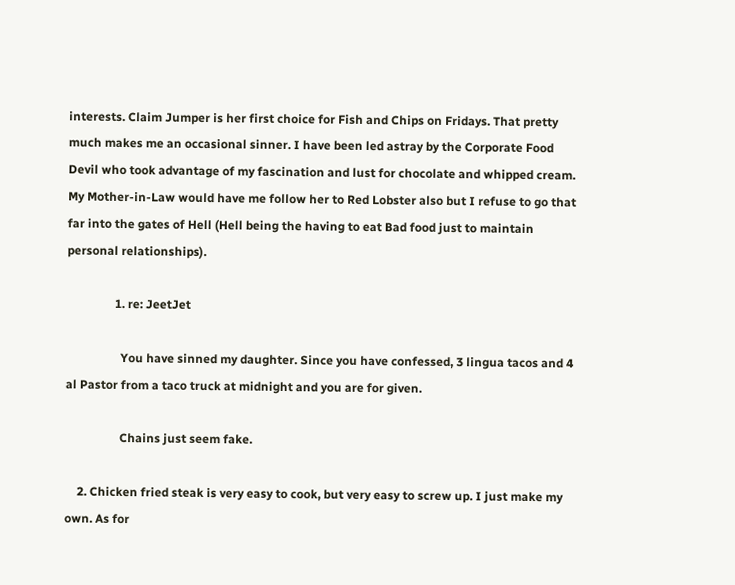interests. Claim Jumper is her first choice for Fish and Chips on Fridays. That pretty much makes me an occasional sinner. I have been led astray by the Corporate Food Devil who took advantage of my fascination and lust for chocolate and whipped cream. My Mother-in-Law would have me follow her to Red Lobster also but I refuse to go that far into the gates of Hell (Hell being the having to eat Bad food just to maintain personal relationships).

                1. re: JeetJet

                  You have sinned my daughter. Since you have confessed, 3 lingua tacos and 4 al Pastor from a taco truck at midnight and you are for given.

                  Chains just seem fake.

    2. Chicken fried steak is very easy to cook, but very easy to screw up. I just make my own. As for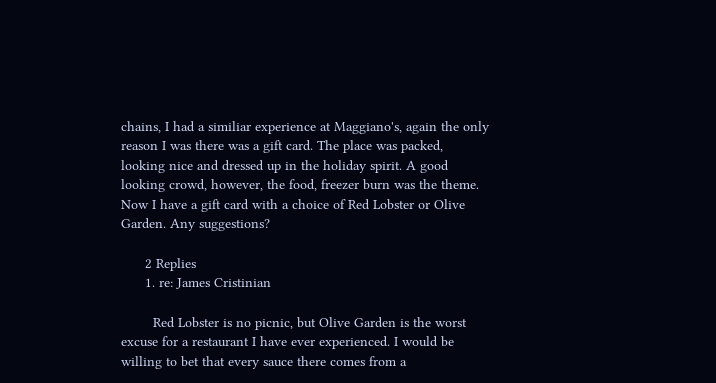chains, I had a similiar experience at Maggiano's, again the only reason I was there was a gift card. The place was packed, looking nice and dressed up in the holiday spirit. A good looking crowd, however, the food, freezer burn was the theme. Now I have a gift card with a choice of Red Lobster or Olive Garden. Any suggestions?

      2 Replies
      1. re: James Cristinian

        Red Lobster is no picnic, but Olive Garden is the worst excuse for a restaurant I have ever experienced. I would be willing to bet that every sauce there comes from a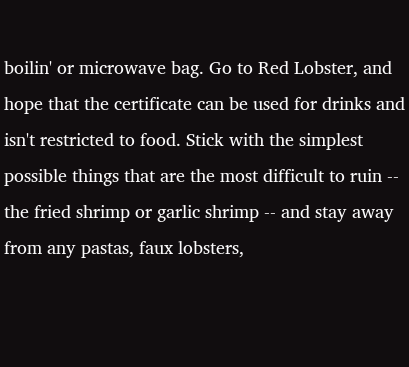boilin' or microwave bag. Go to Red Lobster, and hope that the certificate can be used for drinks and isn't restricted to food. Stick with the simplest possible things that are the most difficult to ruin -- the fried shrimp or garlic shrimp -- and stay away from any pastas, faux lobsters,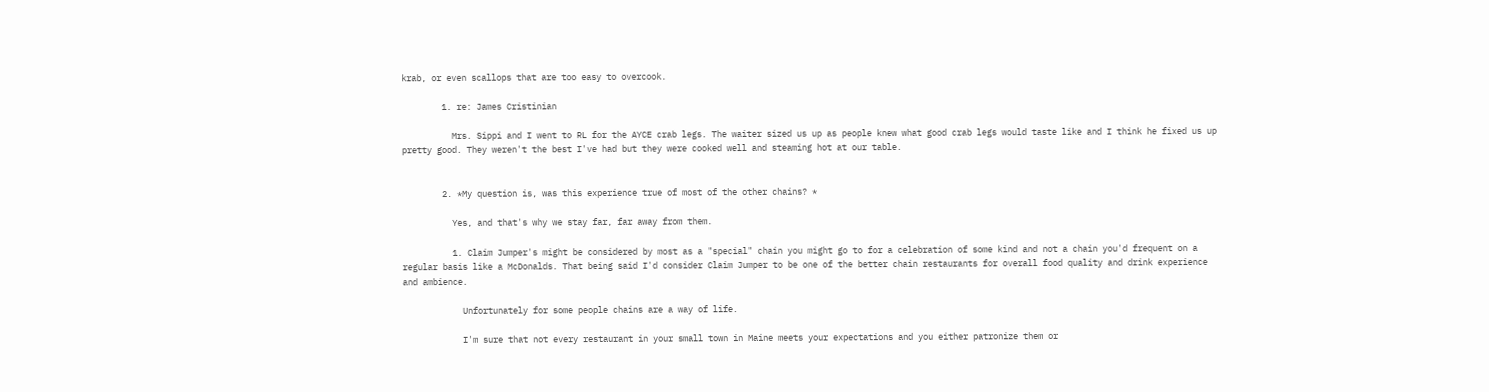krab, or even scallops that are too easy to overcook.

        1. re: James Cristinian

          Mrs. Sippi and I went to RL for the AYCE crab legs. The waiter sized us up as people knew what good crab legs would taste like and I think he fixed us up pretty good. They weren't the best I've had but they were cooked well and steaming hot at our table.


        2. *My question is, was this experience true of most of the other chains? *

          Yes, and that's why we stay far, far away from them.

          1. Claim Jumper's might be considered by most as a "special" chain you might go to for a celebration of some kind and not a chain you'd frequent on a regular basis like a McDonalds. That being said I'd consider Claim Jumper to be one of the better chain restaurants for overall food quality and drink experience and ambience.

            Unfortunately for some people chains are a way of life.

            I'm sure that not every restaurant in your small town in Maine meets your expectations and you either patronize them or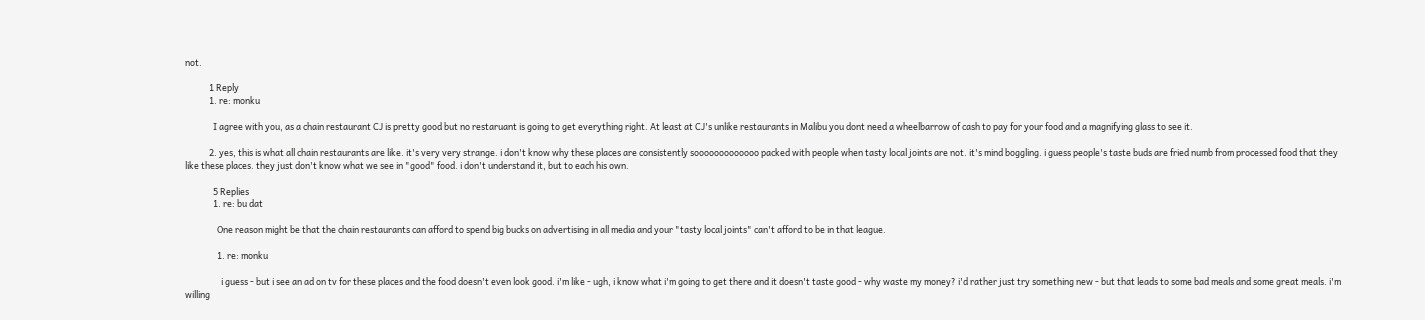not.

            1 Reply
            1. re: monku

              I agree with you, as a chain restaurant CJ is pretty good but no restaruant is going to get everything right. At least at CJ's unlike restaurants in Malibu you dont need a wheelbarrow of cash to pay for your food and a magnifying glass to see it.

            2. yes, this is what all chain restaurants are like. it's very very strange. i don't know why these places are consistently sooooooooooooo packed with people when tasty local joints are not. it's mind boggling. i guess people's taste buds are fried numb from processed food that they like these places. they just don't know what we see in "good" food. i don't understand it, but to each his own.

              5 Replies
              1. re: bu dat

                One reason might be that the chain restaurants can afford to spend big bucks on advertising in all media and your "tasty local joints" can't afford to be in that league.

                1. re: monku

                  i guess - but i see an ad on tv for these places and the food doesn't even look good. i'm like - ugh, i know what i'm going to get there and it doesn't taste good - why waste my money? i'd rather just try something new - but that leads to some bad meals and some great meals. i'm willing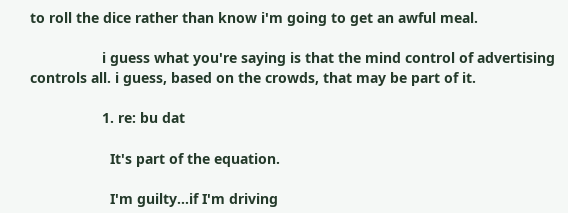to roll the dice rather than know i'm going to get an awful meal.

                  i guess what you're saying is that the mind control of advertising controls all. i guess, based on the crowds, that may be part of it.

                  1. re: bu dat

                    It's part of the equation.

                    I'm guilty...if I'm driving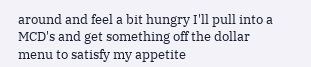around and feel a bit hungry I'll pull into a MCD's and get something off the dollar menu to satisfy my appetite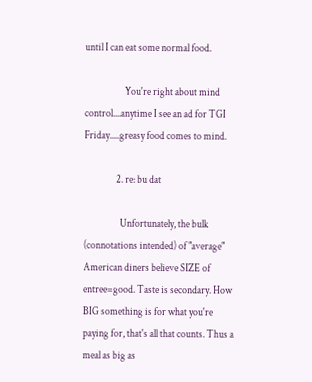until I can eat some normal food.

                    You're right about mind control....anytime I see an ad for TGI Friday.....greasy food comes to mind.

                2. re: bu dat

                  Unfortunately, the bulk (connotations intended) of "average" American diners believe SIZE of entree=good. Taste is secondary. How BIG something is for what you're paying for, that's all that counts. Thus a meal as big as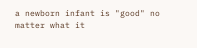a newborn infant is "good" no matter what it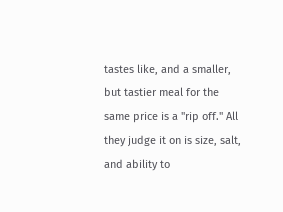tastes like, and a smaller, but tastier meal for the same price is a "rip off." All they judge it on is size, salt, and ability to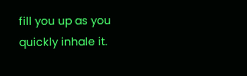fill you up as you quickly inhale it.